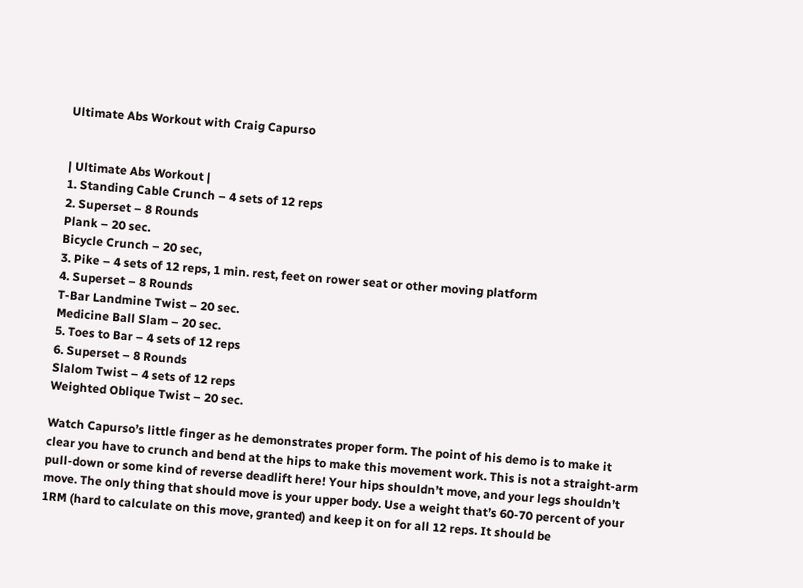Ultimate Abs Workout with Craig Capurso


| Ultimate Abs Workout |
1. Standing Cable Crunch – 4 sets of 12 reps
2. Superset – 8 Rounds
Plank – 20 sec.
Bicycle Crunch – 20 sec,
3. Pike – 4 sets of 12 reps, 1 min. rest, feet on rower seat or other moving platform
4. Superset – 8 Rounds
T-Bar Landmine Twist – 20 sec.
Medicine Ball Slam – 20 sec.
5. Toes to Bar – 4 sets of 12 reps
6. Superset – 8 Rounds
Slalom Twist – 4 sets of 12 reps
Weighted Oblique Twist – 20 sec.

Watch Capurso’s little finger as he demonstrates proper form. The point of his demo is to make it clear you have to crunch and bend at the hips to make this movement work. This is not a straight-arm pull-down or some kind of reverse deadlift here! Your hips shouldn’t move, and your legs shouldn’t move. The only thing that should move is your upper body. Use a weight that’s 60-70 percent of your 1RM (hard to calculate on this move, granted) and keep it on for all 12 reps. It should be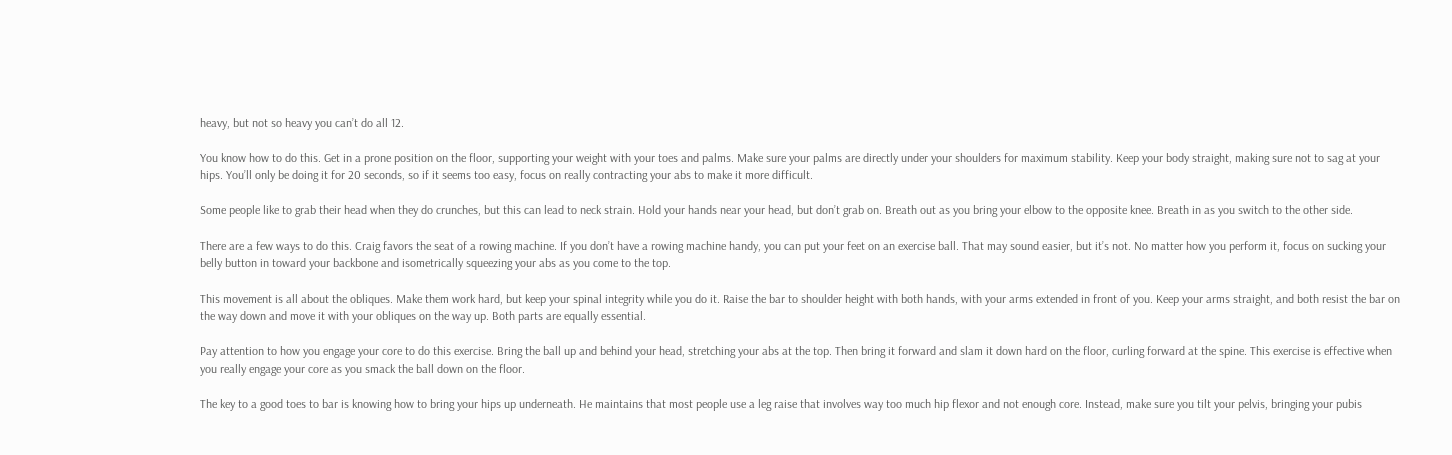heavy, but not so heavy you can’t do all 12.

You know how to do this. Get in a prone position on the floor, supporting your weight with your toes and palms. Make sure your palms are directly under your shoulders for maximum stability. Keep your body straight, making sure not to sag at your hips. You’ll only be doing it for 20 seconds, so if it seems too easy, focus on really contracting your abs to make it more difficult.

Some people like to grab their head when they do crunches, but this can lead to neck strain. Hold your hands near your head, but don’t grab on. Breath out as you bring your elbow to the opposite knee. Breath in as you switch to the other side.

There are a few ways to do this. Craig favors the seat of a rowing machine. If you don’t have a rowing machine handy, you can put your feet on an exercise ball. That may sound easier, but it’s not. No matter how you perform it, focus on sucking your belly button in toward your backbone and isometrically squeezing your abs as you come to the top.

This movement is all about the obliques. Make them work hard, but keep your spinal integrity while you do it. Raise the bar to shoulder height with both hands, with your arms extended in front of you. Keep your arms straight, and both resist the bar on the way down and move it with your obliques on the way up. Both parts are equally essential.

Pay attention to how you engage your core to do this exercise. Bring the ball up and behind your head, stretching your abs at the top. Then bring it forward and slam it down hard on the floor, curling forward at the spine. This exercise is effective when you really engage your core as you smack the ball down on the floor.

The key to a good toes to bar is knowing how to bring your hips up underneath. He maintains that most people use a leg raise that involves way too much hip flexor and not enough core. Instead, make sure you tilt your pelvis, bringing your pubis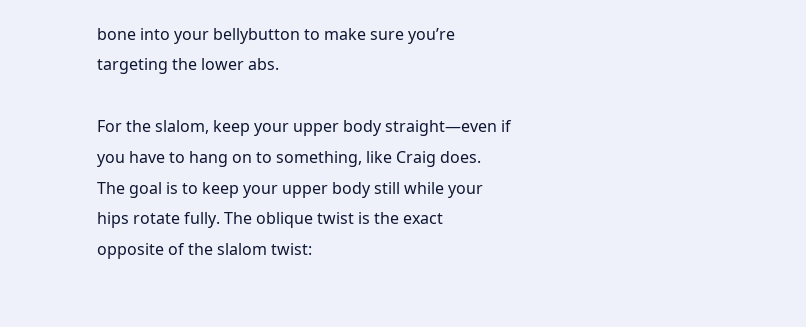bone into your bellybutton to make sure you’re targeting the lower abs.

For the slalom, keep your upper body straight—even if you have to hang on to something, like Craig does. The goal is to keep your upper body still while your hips rotate fully. The oblique twist is the exact opposite of the slalom twist: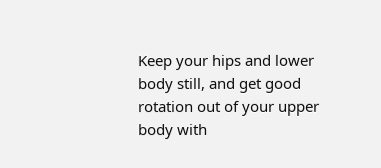Keep your hips and lower body still, and get good rotation out of your upper body with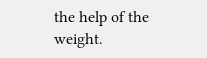the help of the weight.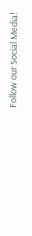Follow our Social Media!